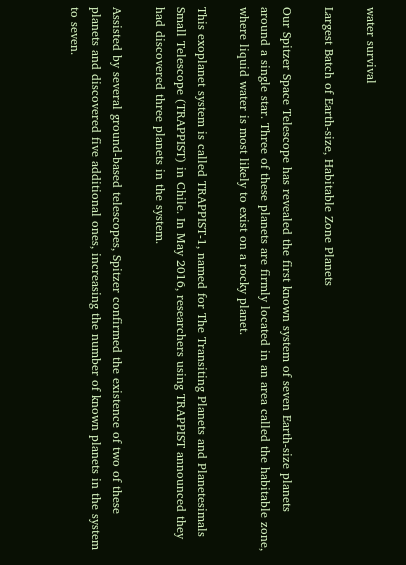water survival

Largest Batch of Earth-size, Habitable Zone Planets

Our Spitzer Space Telescope has revealed the first known system of seven Earth-size planets around a single star. Three of these planets are firmly located in an area called the habitable zone, where liquid water is most likely to exist on a rocky planet.

This exoplanet system is called TRAPPIST-1, named for The Transiting Planets and Planetesimals Small Telescope (TRAPPIST) in Chile. In May 2016, researchers using TRAPPIST announced they had discovered three planets in the system.

Assisted by several ground-based telescopes, Spitzer confirmed the existence of two of these planets and discovered five additional ones, increasing the number of known planets in the system to seven.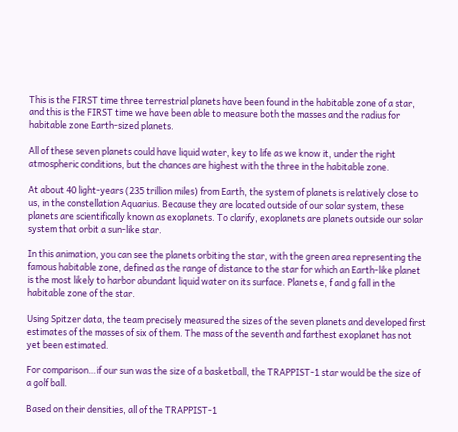This is the FIRST time three terrestrial planets have been found in the habitable zone of a star, and this is the FIRST time we have been able to measure both the masses and the radius for habitable zone Earth-sized planets.

All of these seven planets could have liquid water, key to life as we know it, under the right atmospheric conditions, but the chances are highest with the three in the habitable zone.

At about 40 light-years (235 trillion miles) from Earth, the system of planets is relatively close to us, in the constellation Aquarius. Because they are located outside of our solar system, these planets are scientifically known as exoplanets. To clarify, exoplanets are planets outside our solar system that orbit a sun-like star.

In this animation, you can see the planets orbiting the star, with the green area representing the famous habitable zone, defined as the range of distance to the star for which an Earth-like planet is the most likely to harbor abundant liquid water on its surface. Planets e, f and g fall in the habitable zone of the star.

Using Spitzer data, the team precisely measured the sizes of the seven planets and developed first estimates of the masses of six of them. The mass of the seventh and farthest exoplanet has not yet been estimated.

For comparison…if our sun was the size of a basketball, the TRAPPIST-1 star would be the size of a golf ball.

Based on their densities, all of the TRAPPIST-1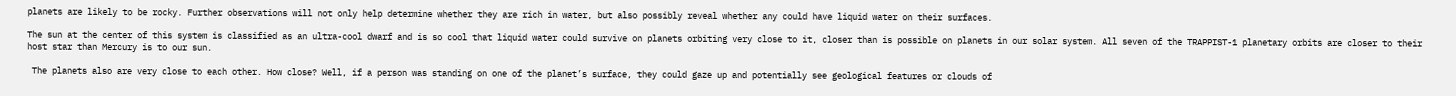planets are likely to be rocky. Further observations will not only help determine whether they are rich in water, but also possibly reveal whether any could have liquid water on their surfaces.

The sun at the center of this system is classified as an ultra-cool dwarf and is so cool that liquid water could survive on planets orbiting very close to it, closer than is possible on planets in our solar system. All seven of the TRAPPIST-1 planetary orbits are closer to their host star than Mercury is to our sun.

 The planets also are very close to each other. How close? Well, if a person was standing on one of the planet’s surface, they could gaze up and potentially see geological features or clouds of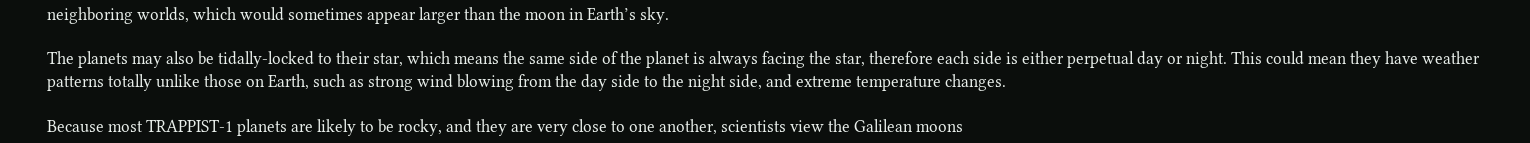neighboring worlds, which would sometimes appear larger than the moon in Earth’s sky.

The planets may also be tidally-locked to their star, which means the same side of the planet is always facing the star, therefore each side is either perpetual day or night. This could mean they have weather patterns totally unlike those on Earth, such as strong wind blowing from the day side to the night side, and extreme temperature changes.

Because most TRAPPIST-1 planets are likely to be rocky, and they are very close to one another, scientists view the Galilean moons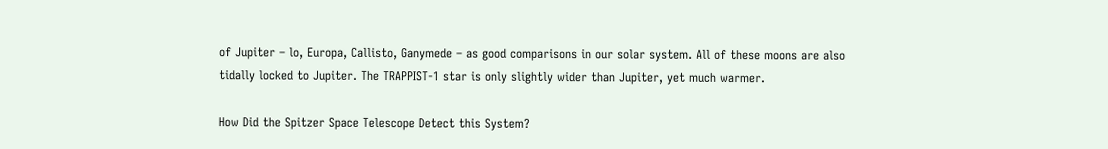of Jupiter – lo, Europa, Callisto, Ganymede – as good comparisons in our solar system. All of these moons are also tidally locked to Jupiter. The TRAPPIST-1 star is only slightly wider than Jupiter, yet much warmer.

How Did the Spitzer Space Telescope Detect this System?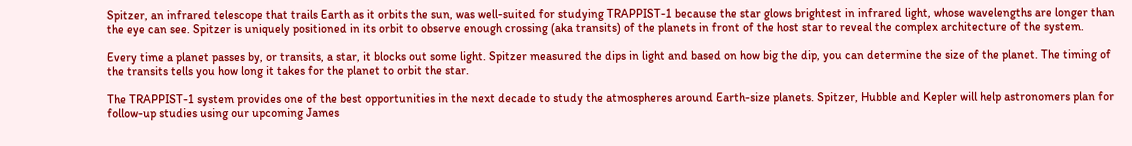Spitzer, an infrared telescope that trails Earth as it orbits the sun, was well-suited for studying TRAPPIST-1 because the star glows brightest in infrared light, whose wavelengths are longer than the eye can see. Spitzer is uniquely positioned in its orbit to observe enough crossing (aka transits) of the planets in front of the host star to reveal the complex architecture of the system.

Every time a planet passes by, or transits, a star, it blocks out some light. Spitzer measured the dips in light and based on how big the dip, you can determine the size of the planet. The timing of the transits tells you how long it takes for the planet to orbit the star.

The TRAPPIST-1 system provides one of the best opportunities in the next decade to study the atmospheres around Earth-size planets. Spitzer, Hubble and Kepler will help astronomers plan for follow-up studies using our upcoming James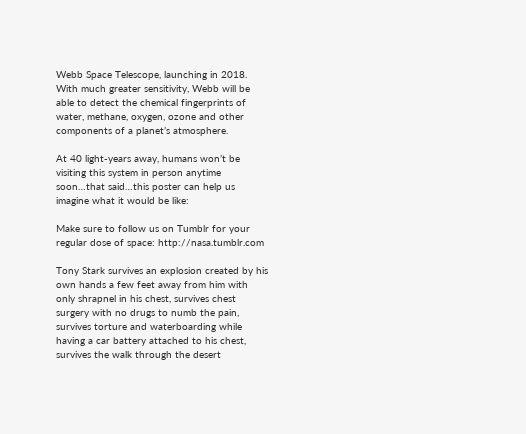Webb Space Telescope, launching in 2018. With much greater sensitivity, Webb will be able to detect the chemical fingerprints of water, methane, oxygen, ozone and other components of a planet’s atmosphere.

At 40 light-years away, humans won’t be visiting this system in person anytime soon…that said…this poster can help us imagine what it would be like:

Make sure to follow us on Tumblr for your regular dose of space: http://nasa.tumblr.com

Tony Stark survives an explosion created by his own hands a few feet away from him with only shrapnel in his chest, survives chest surgery with no drugs to numb the pain, survives torture and waterboarding while having a car battery attached to his chest, survives the walk through the desert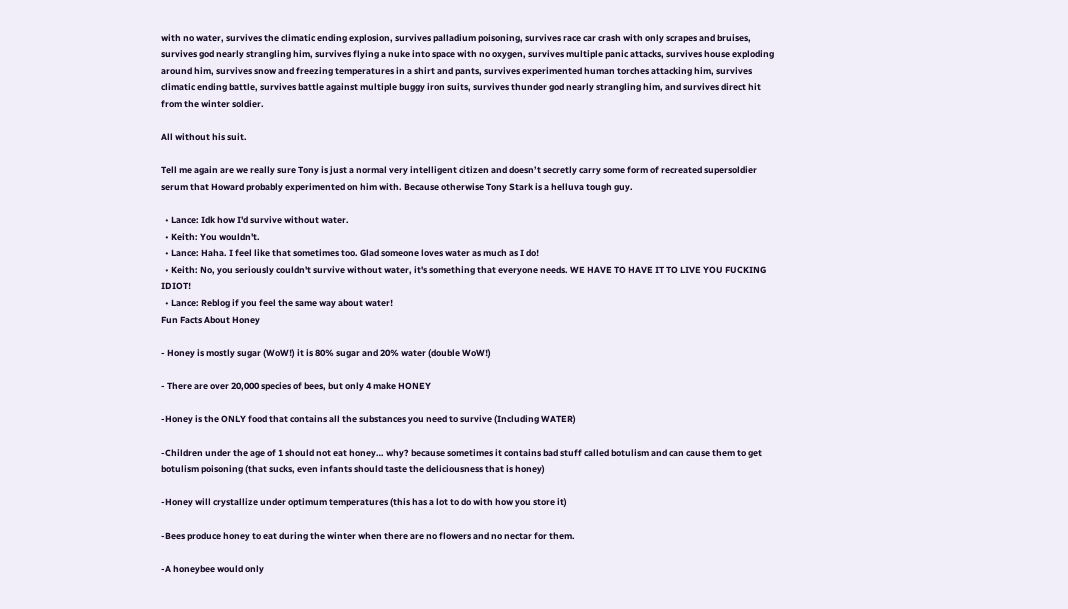with no water, survives the climatic ending explosion, survives palladium poisoning, survives race car crash with only scrapes and bruises, survives god nearly strangling him, survives flying a nuke into space with no oxygen, survives multiple panic attacks, survives house exploding around him, survives snow and freezing temperatures in a shirt and pants, survives experimented human torches attacking him, survives climatic ending battle, survives battle against multiple buggy iron suits, survives thunder god nearly strangling him, and survives direct hit from the winter soldier.

All without his suit.

Tell me again are we really sure Tony is just a normal very intelligent citizen and doesn’t secretly carry some form of recreated supersoldier serum that Howard probably experimented on him with. Because otherwise Tony Stark is a helluva tough guy.

  • Lance: Idk how I'd survive without water.
  • Keith: You wouldn't.
  • Lance: Haha. I feel like that sometimes too. Glad someone loves water as much as I do!
  • Keith: No, you seriously couldn't survive without water, it's something that everyone needs. WE HAVE TO HAVE IT TO LIVE YOU FUCKING IDIOT!
  • Lance: Reblog if you feel the same way about water!
Fun Facts About Honey

- Honey is mostly sugar (WoW!) it is 80% sugar and 20% water (double WoW!)

- There are over 20,000 species of bees, but only 4 make HONEY

-Honey is the ONLY food that contains all the substances you need to survive (Including WATER)

-Children under the age of 1 should not eat honey… why? because sometimes it contains bad stuff called botulism and can cause them to get botulism poisoning (that sucks, even infants should taste the deliciousness that is honey)

-Honey will crystallize under optimum temperatures (this has a lot to do with how you store it)

-Bees produce honey to eat during the winter when there are no flowers and no nectar for them.

-A honeybee would only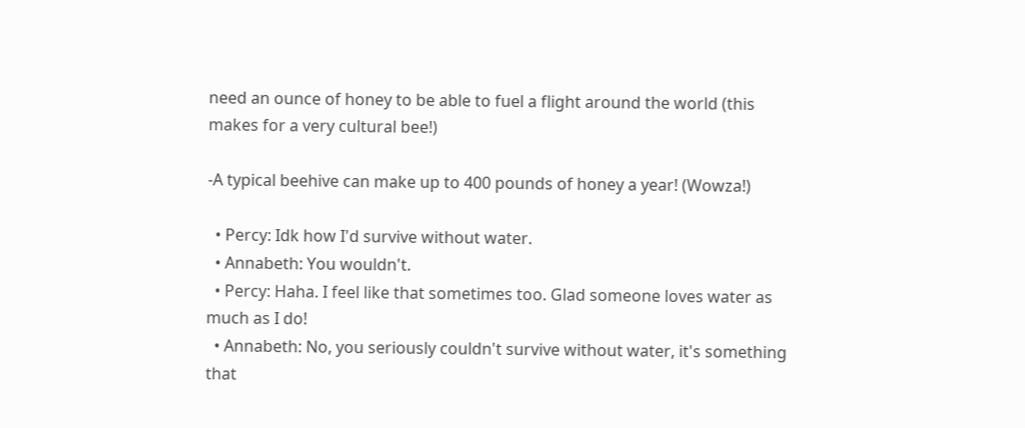need an ounce of honey to be able to fuel a flight around the world (this makes for a very cultural bee!)

-A typical beehive can make up to 400 pounds of honey a year! (Wowza!)

  • Percy: Idk how I'd survive without water.
  • Annabeth: You wouldn't.
  • Percy: Haha. I feel like that sometimes too. Glad someone loves water as much as I do!
  • Annabeth: No, you seriously couldn't survive without water, it's something that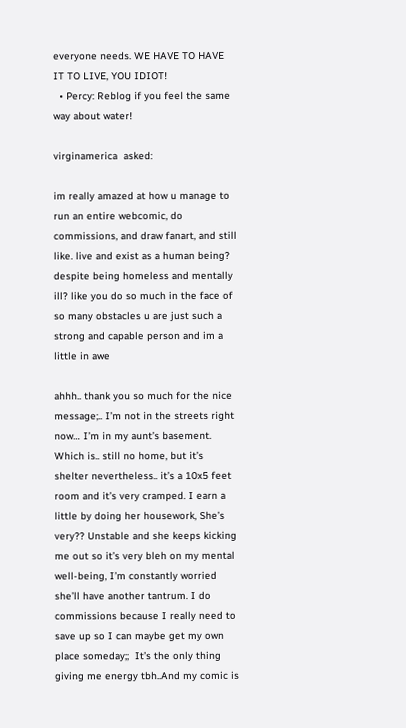everyone needs. WE HAVE TO HAVE IT TO LIVE, YOU IDIOT!
  • Percy: Reblog if you feel the same way about water!

virginamerica  asked:

im really amazed at how u manage to run an entire webcomic, do commissions, and draw fanart, and still like. live and exist as a human being? despite being homeless and mentally ill? like you do so much in the face of so many obstacles u are just such a strong and capable person and im a little in awe

ahhh.. thank you so much for the nice message;.. I’m not in the streets right now… I’m in my aunt’s basement. Which is.. still no home, but it’s shelter nevertheless.. it’s a 10x5 feet room and it’s very cramped. I earn a little by doing her housework, She’s very?? Unstable and she keeps kicking me out so it’s very bleh on my mental well-being, I’m constantly worried she’ll have another tantrum. I do commissions because I really need to save up so I can maybe get my own place someday;;  It’s the only thing giving me energy tbh..And my comic is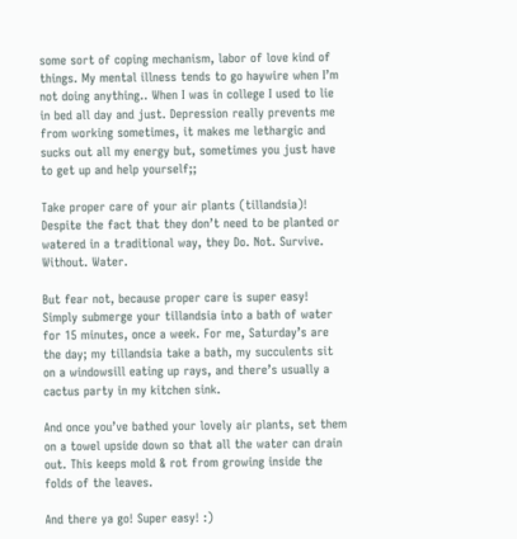some sort of coping mechanism, labor of love kind of things. My mental illness tends to go haywire when I’m not doing anything.. When I was in college I used to lie in bed all day and just. Depression really prevents me from working sometimes, it makes me lethargic and sucks out all my energy but, sometimes you just have to get up and help yourself;;

Take proper care of your air plants (tillandsia)! Despite the fact that they don’t need to be planted or watered in a traditional way, they Do. Not. Survive. Without. Water.

But fear not, because proper care is super easy! Simply submerge your tillandsia into a bath of water for 15 minutes, once a week. For me, Saturday’s are the day; my tillandsia take a bath, my succulents sit on a windowsill eating up rays, and there’s usually a cactus party in my kitchen sink.

And once you’ve bathed your lovely air plants, set them on a towel upside down so that all the water can drain out. This keeps mold & rot from growing inside the folds of the leaves.

And there ya go! Super easy! :)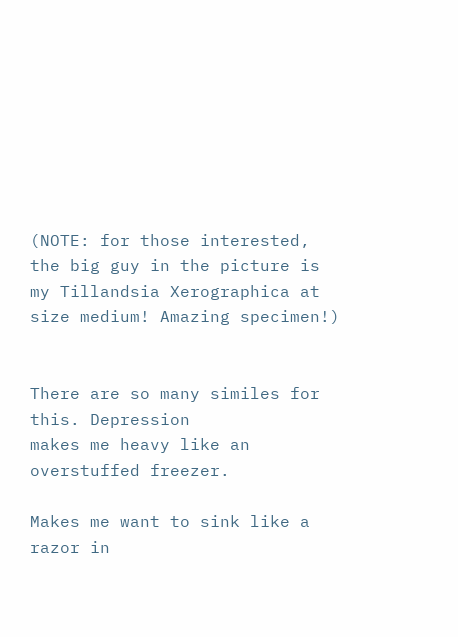(NOTE: for those interested, the big guy in the picture is my Tillandsia Xerographica at size medium! Amazing specimen!)


There are so many similes for this. Depression
makes me heavy like an overstuffed freezer.

Makes me want to sink like a razor in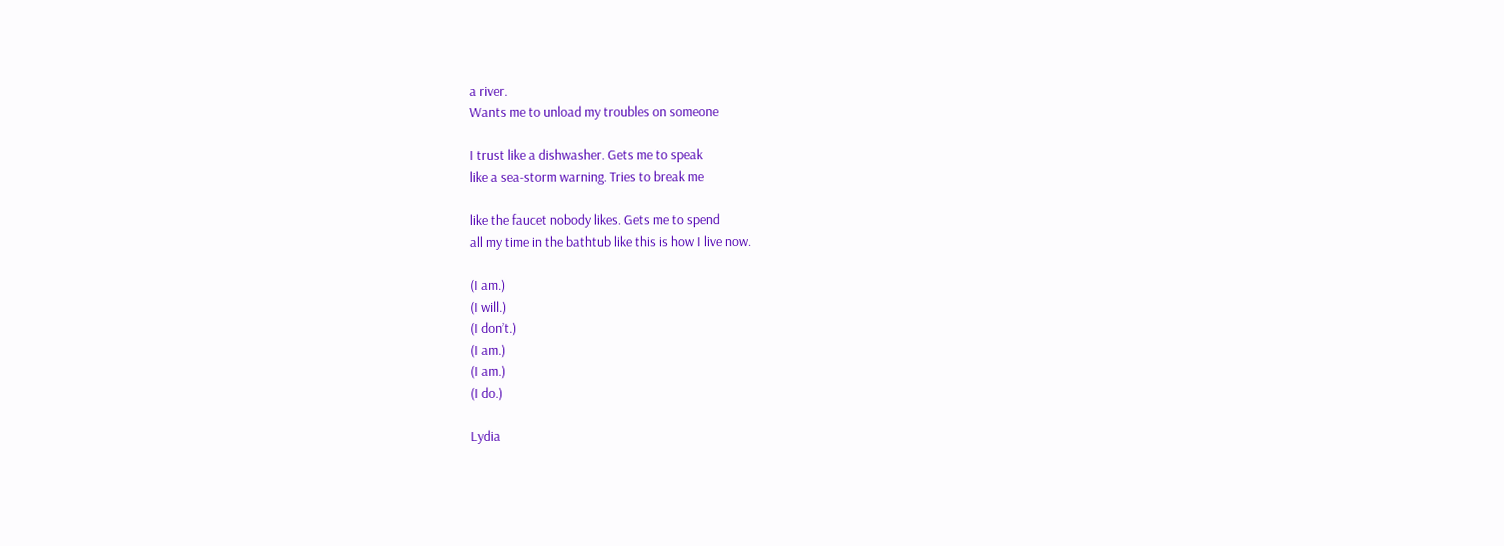a river.
Wants me to unload my troubles on someone

I trust like a dishwasher. Gets me to speak
like a sea-storm warning. Tries to break me

like the faucet nobody likes. Gets me to spend
all my time in the bathtub like this is how I live now.

(I am.)
(I will.)
(I don’t.)
(I am.)
(I am.)
(I do.)

Lydia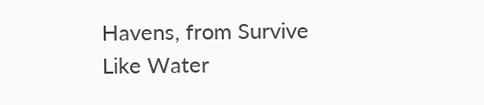Havens, from Survive Like Water